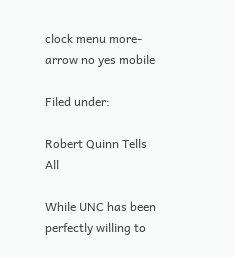clock menu more-arrow no yes mobile

Filed under:

Robert Quinn Tells All

While UNC has been perfectly willing to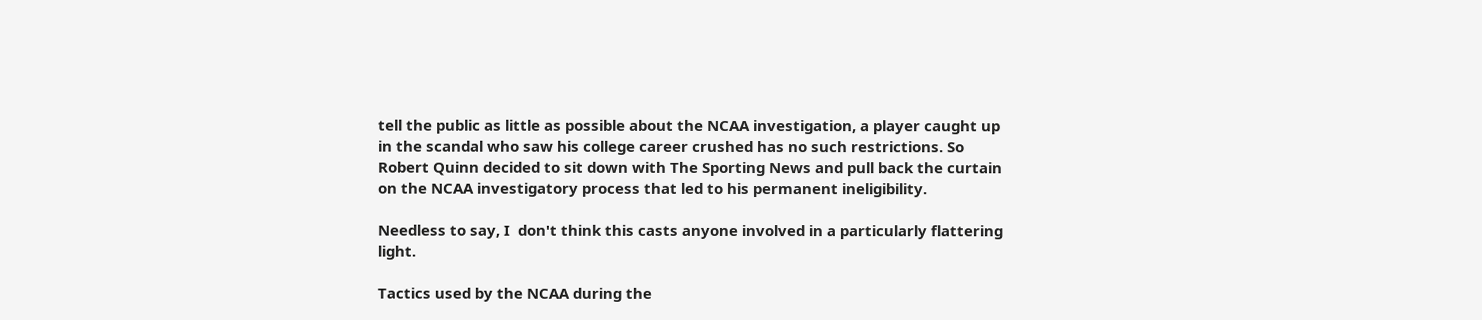tell the public as little as possible about the NCAA investigation, a player caught up in the scandal who saw his college career crushed has no such restrictions. So Robert Quinn decided to sit down with The Sporting News and pull back the curtain on the NCAA investigatory process that led to his permanent ineligibility.

Needless to say, I  don't think this casts anyone involved in a particularly flattering light.

Tactics used by the NCAA during the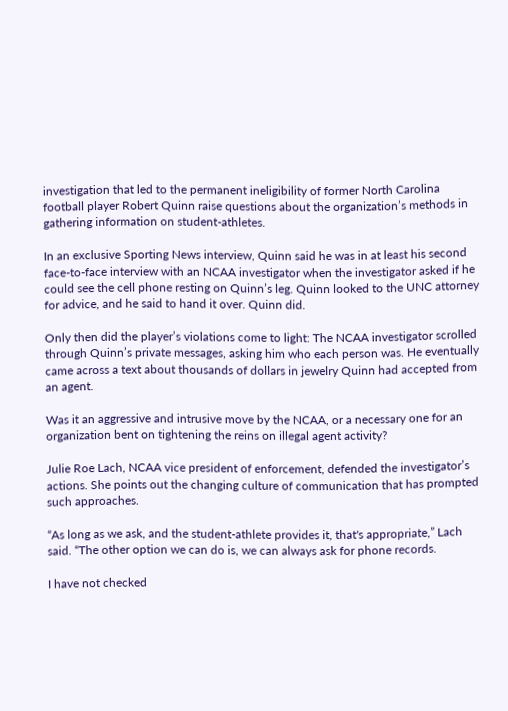investigation that led to the permanent ineligibility of former North Carolina football player Robert Quinn raise questions about the organization’s methods in gathering information on student-athletes.

In an exclusive Sporting News interview, Quinn said he was in at least his second face-to-face interview with an NCAA investigator when the investigator asked if he could see the cell phone resting on Quinn’s leg. Quinn looked to the UNC attorney for advice, and he said to hand it over. Quinn did.

Only then did the player’s violations come to light: The NCAA investigator scrolled through Quinn’s private messages, asking him who each person was. He eventually came across a text about thousands of dollars in jewelry Quinn had accepted from an agent.

Was it an aggressive and intrusive move by the NCAA, or a necessary one for an organization bent on tightening the reins on illegal agent activity?

Julie Roe Lach, NCAA vice president of enforcement, defended the investigator’s actions. She points out the changing culture of communication that has prompted such approaches.

“As long as we ask, and the student-athlete provides it, that's appropriate,” Lach said. “The other option we can do is, we can always ask for phone records.

I have not checked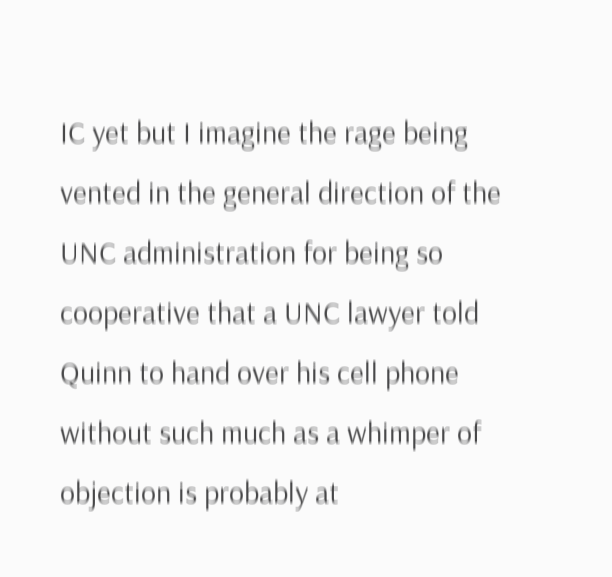IC yet but I imagine the rage being vented in the general direction of the UNC administration for being so cooperative that a UNC lawyer told Quinn to hand over his cell phone without such much as a whimper of objection is probably at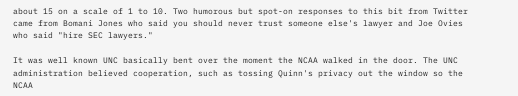about 15 on a scale of 1 to 10. Two humorous but spot-on responses to this bit from Twitter came from Bomani Jones who said you should never trust someone else's lawyer and Joe Ovies who said "hire SEC lawyers."

It was well known UNC basically bent over the moment the NCAA walked in the door. The UNC administration believed cooperation, such as tossing Quinn's privacy out the window so the NCAA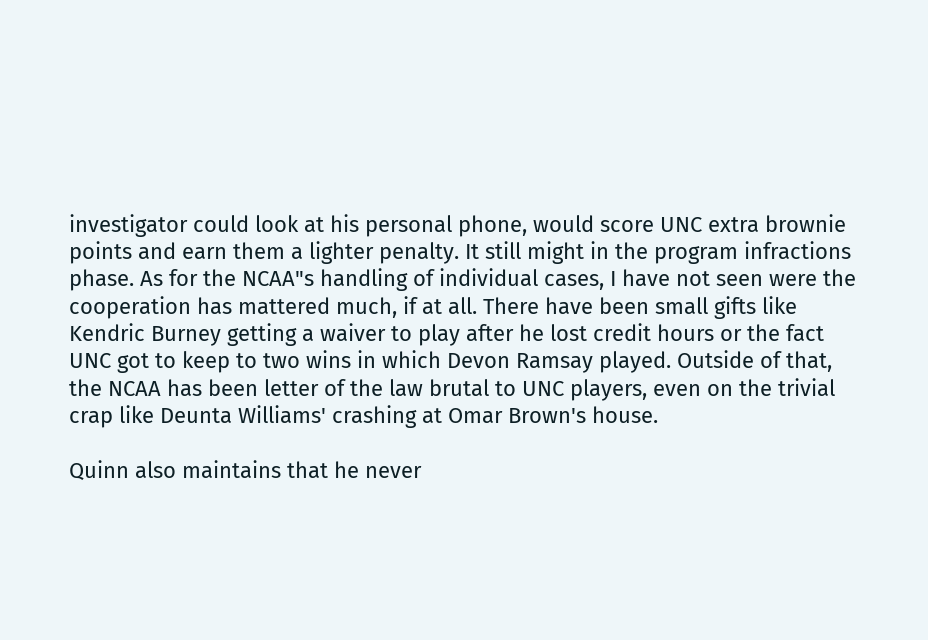investigator could look at his personal phone, would score UNC extra brownie points and earn them a lighter penalty. It still might in the program infractions phase. As for the NCAA"s handling of individual cases, I have not seen were the cooperation has mattered much, if at all. There have been small gifts like Kendric Burney getting a waiver to play after he lost credit hours or the fact UNC got to keep to two wins in which Devon Ramsay played. Outside of that, the NCAA has been letter of the law brutal to UNC players, even on the trivial crap like Deunta Williams' crashing at Omar Brown's house.

Quinn also maintains that he never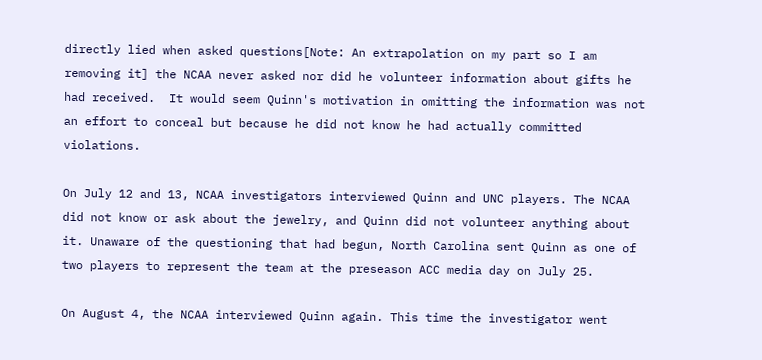directly lied when asked questions[Note: An extrapolation on my part so I am removing it] the NCAA never asked nor did he volunteer information about gifts he had received.  It would seem Quinn's motivation in omitting the information was not an effort to conceal but because he did not know he had actually committed violations.

On July 12 and 13, NCAA investigators interviewed Quinn and UNC players. The NCAA did not know or ask about the jewelry, and Quinn did not volunteer anything about it. Unaware of the questioning that had begun, North Carolina sent Quinn as one of two players to represent the team at the preseason ACC media day on July 25.

On August 4, the NCAA interviewed Quinn again. This time the investigator went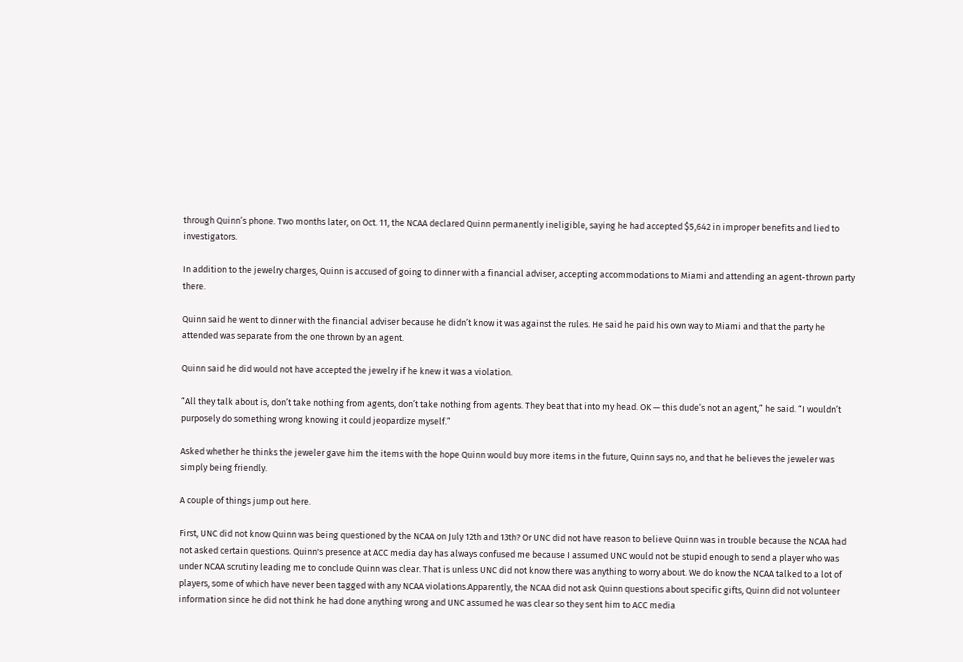through Quinn’s phone. Two months later, on Oct. 11, the NCAA declared Quinn permanently ineligible, saying he had accepted $5,642 in improper benefits and lied to investigators.

In addition to the jewelry charges, Quinn is accused of going to dinner with a financial adviser, accepting accommodations to Miami and attending an agent-thrown party there.

Quinn said he went to dinner with the financial adviser because he didn’t know it was against the rules. He said he paid his own way to Miami and that the party he attended was separate from the one thrown by an agent.

Quinn said he did would not have accepted the jewelry if he knew it was a violation.

“All they talk about is, don’t take nothing from agents, don’t take nothing from agents. They beat that into my head. OK — this dude’s not an agent,” he said. “I wouldn’t purposely do something wrong knowing it could jeopardize myself.”

Asked whether he thinks the jeweler gave him the items with the hope Quinn would buy more items in the future, Quinn says no, and that he believes the jeweler was simply being friendly.

A couple of things jump out here.

First, UNC did not know Quinn was being questioned by the NCAA on July 12th and 13th? Or UNC did not have reason to believe Quinn was in trouble because the NCAA had not asked certain questions. Quinn's presence at ACC media day has always confused me because I assumed UNC would not be stupid enough to send a player who was under NCAA scrutiny leading me to conclude Quinn was clear. That is unless UNC did not know there was anything to worry about. We do know the NCAA talked to a lot of players, some of which have never been tagged with any NCAA violations.Apparently, the NCAA did not ask Quinn questions about specific gifts, Quinn did not volunteer information since he did not think he had done anything wrong and UNC assumed he was clear so they sent him to ACC media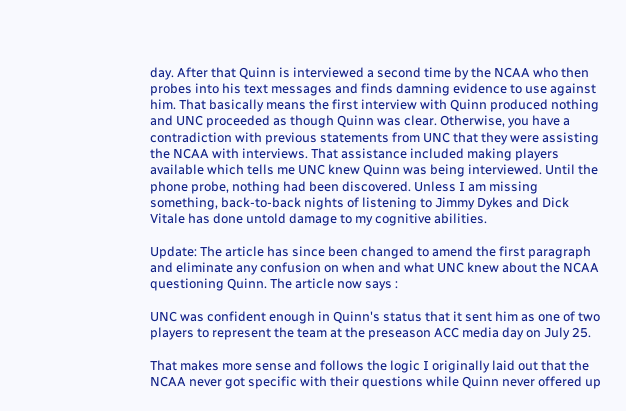day. After that Quinn is interviewed a second time by the NCAA who then probes into his text messages and finds damning evidence to use against him. That basically means the first interview with Quinn produced nothing and UNC proceeded as though Quinn was clear. Otherwise, you have a contradiction with previous statements from UNC that they were assisting the NCAA with interviews. That assistance included making players available which tells me UNC knew Quinn was being interviewed. Until the phone probe, nothing had been discovered. Unless I am missing something, back-to-back nights of listening to Jimmy Dykes and Dick Vitale has done untold damage to my cognitive abilities.

Update: The article has since been changed to amend the first paragraph and eliminate any confusion on when and what UNC knew about the NCAA questioning Quinn. The article now says :

UNC was confident enough in Quinn's status that it sent him as one of two players to represent the team at the preseason ACC media day on July 25.

That makes more sense and follows the logic I originally laid out that the NCAA never got specific with their questions while Quinn never offered up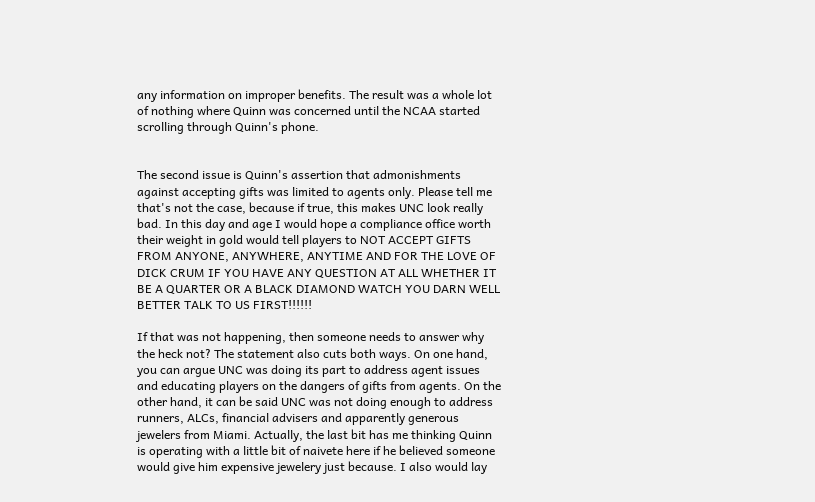any information on improper benefits. The result was a whole lot of nothing where Quinn was concerned until the NCAA started scrolling through Quinn's phone.


The second issue is Quinn's assertion that admonishments against accepting gifts was limited to agents only. Please tell me that's not the case, because if true, this makes UNC look really bad. In this day and age I would hope a compliance office worth their weight in gold would tell players to NOT ACCEPT GIFTS FROM ANYONE, ANYWHERE, ANYTIME AND FOR THE LOVE OF DICK CRUM IF YOU HAVE ANY QUESTION AT ALL WHETHER IT BE A QUARTER OR A BLACK DIAMOND WATCH YOU DARN WELL BETTER TALK TO US FIRST!!!!!!

If that was not happening, then someone needs to answer why the heck not? The statement also cuts both ways. On one hand, you can argue UNC was doing its part to address agent issues and educating players on the dangers of gifts from agents. On the other hand, it can be said UNC was not doing enough to address runners, ALCs, financial advisers and apparently generous jewelers from Miami. Actually, the last bit has me thinking Quinn is operating with a little bit of naivete here if he believed someone would give him expensive jewelery just because. I also would lay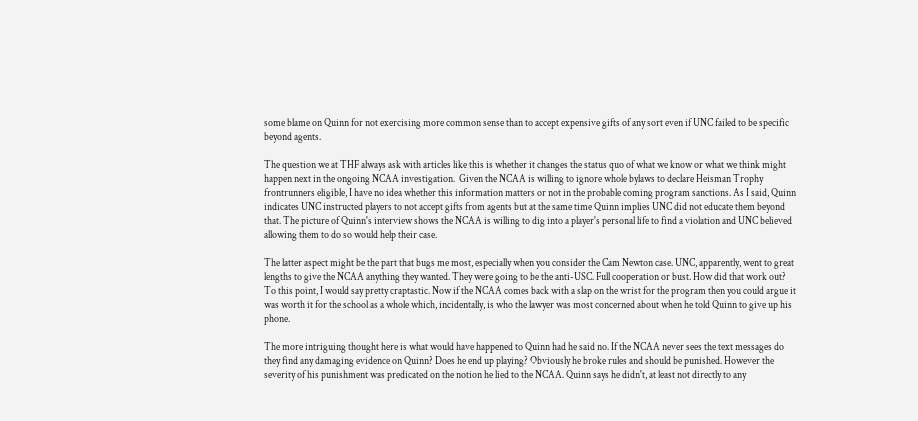some blame on Quinn for not exercising more common sense than to accept expensive gifts of any sort even if UNC failed to be specific beyond agents.

The question we at THF always ask with articles like this is whether it changes the status quo of what we know or what we think might happen next in the ongoing NCAA investigation.  Given the NCAA is willing to ignore whole bylaws to declare Heisman Trophy frontrunners eligible, I have no idea whether this information matters or not in the probable coming program sanctions. As I said, Quinn indicates UNC instructed players to not accept gifts from agents but at the same time Quinn implies UNC did not educate them beyond that. The picture of Quinn's interview shows the NCAA is willing to dig into a player's personal life to find a violation and UNC believed allowing them to do so would help their case.

The latter aspect might be the part that bugs me most, especially when you consider the Cam Newton case. UNC, apparently, went to great lengths to give the NCAA anything they wanted. They were going to be the anti-USC. Full cooperation or bust. How did that work out? To this point, I would say pretty craptastic. Now if the NCAA comes back with a slap on the wrist for the program then you could argue it was worth it for the school as a whole which, incidentally, is who the lawyer was most concerned about when he told Quinn to give up his phone.

The more intriguing thought here is what would have happened to Quinn had he said no. If the NCAA never sees the text messages do they find any damaging evidence on Quinn? Does he end up playing? Obviously he broke rules and should be punished. However the severity of his punishment was predicated on the notion he lied to the NCAA. Quinn says he didn't, at least not directly to any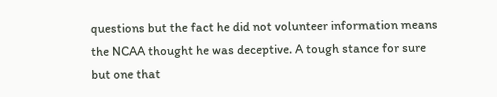questions but the fact he did not volunteer information means the NCAA thought he was deceptive. A tough stance for sure but one that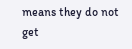means they do not get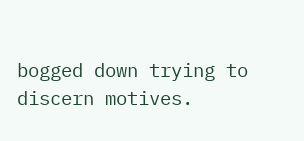bogged down trying to discern motives.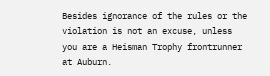Besides ignorance of the rules or the violation is not an excuse, unless you are a Heisman Trophy frontrunner at Auburn.